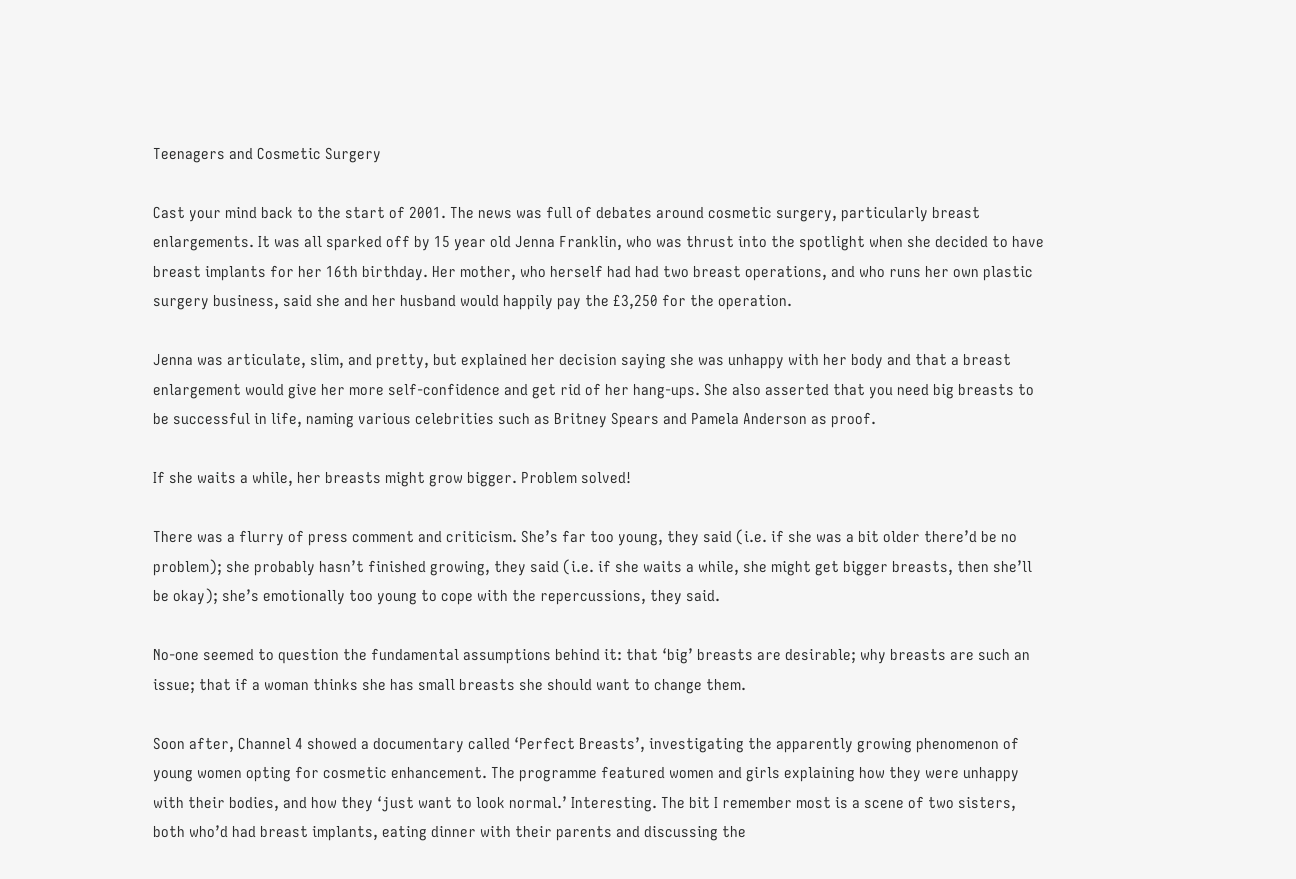Teenagers and Cosmetic Surgery

Cast your mind back to the start of 2001. The news was full of debates around cosmetic surgery, particularly breast enlargements. It was all sparked off by 15 year old Jenna Franklin, who was thrust into the spotlight when she decided to have breast implants for her 16th birthday. Her mother, who herself had had two breast operations, and who runs her own plastic surgery business, said she and her husband would happily pay the £3,250 for the operation.

Jenna was articulate, slim, and pretty, but explained her decision saying she was unhappy with her body and that a breast enlargement would give her more self-confidence and get rid of her hang-ups. She also asserted that you need big breasts to be successful in life, naming various celebrities such as Britney Spears and Pamela Anderson as proof.

If she waits a while, her breasts might grow bigger. Problem solved!

There was a flurry of press comment and criticism. She’s far too young, they said (i.e. if she was a bit older there’d be no problem); she probably hasn’t finished growing, they said (i.e. if she waits a while, she might get bigger breasts, then she’ll be okay); she’s emotionally too young to cope with the repercussions, they said.

No-one seemed to question the fundamental assumptions behind it: that ‘big’ breasts are desirable; why breasts are such an issue; that if a woman thinks she has small breasts she should want to change them.

Soon after, Channel 4 showed a documentary called ‘Perfect Breasts’, investigating the apparently growing phenomenon of young women opting for cosmetic enhancement. The programme featured women and girls explaining how they were unhappy with their bodies, and how they ‘just want to look normal.’ Interesting. The bit I remember most is a scene of two sisters, both who’d had breast implants, eating dinner with their parents and discussing the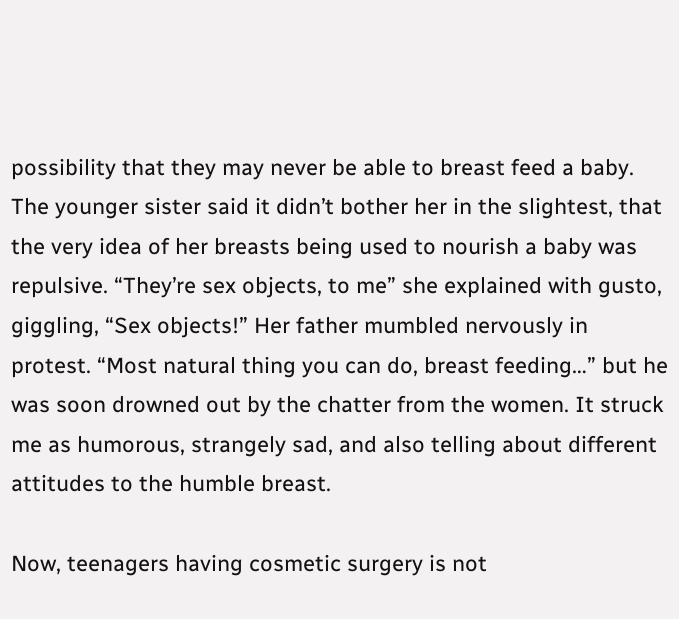possibility that they may never be able to breast feed a baby. The younger sister said it didn’t bother her in the slightest, that the very idea of her breasts being used to nourish a baby was repulsive. “They’re sex objects, to me” she explained with gusto, giggling, “Sex objects!” Her father mumbled nervously in protest. “Most natural thing you can do, breast feeding…” but he was soon drowned out by the chatter from the women. It struck me as humorous, strangely sad, and also telling about different attitudes to the humble breast.

Now, teenagers having cosmetic surgery is not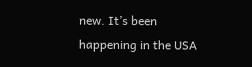new. It’s been happening in the USA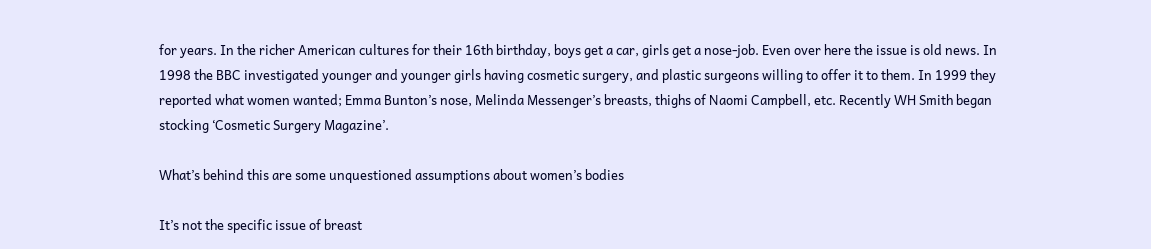for years. In the richer American cultures for their 16th birthday, boys get a car, girls get a nose-job. Even over here the issue is old news. In 1998 the BBC investigated younger and younger girls having cosmetic surgery, and plastic surgeons willing to offer it to them. In 1999 they reported what women wanted; Emma Bunton’s nose, Melinda Messenger’s breasts, thighs of Naomi Campbell, etc. Recently WH Smith began stocking ‘Cosmetic Surgery Magazine’.

What’s behind this are some unquestioned assumptions about women’s bodies

It’s not the specific issue of breast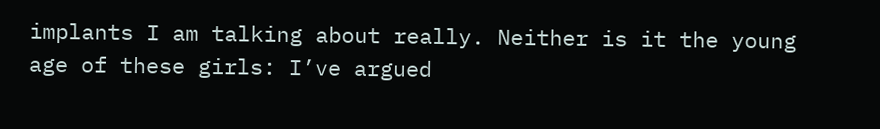implants I am talking about really. Neither is it the young age of these girls: I’ve argued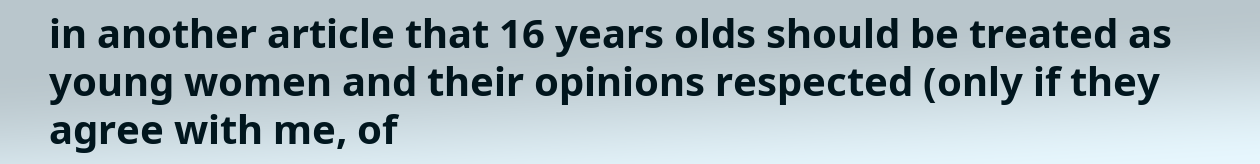in another article that 16 years olds should be treated as young women and their opinions respected (only if they agree with me, of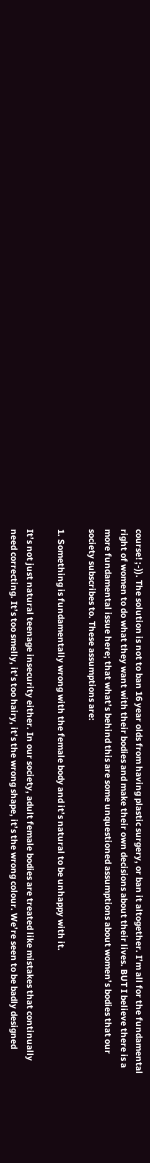course! ;-)). The solution is not to ban 16 year olds from having plastic surgery, or ban it altogether. I’m all for the fundamental right of women to do what they want with their bodies and make their own decisions about their lives. BUT I believe there is a more fundamental issue here; that what’s behind this are some unquestioned assumptions about women’s bodies that our society subscribes to. These assumptions are:

1. Something is fundamentally wrong with the female body and it’s natural to be unhappy with it.

It’s not just natural teenage insecurity either. In our society, adult female bodies are treated like mistakes that continually need correcting. It’s too smelly, it’s too hairy, it’s the wrong shape, it’s the wrong colour. We’re seen to be badly designed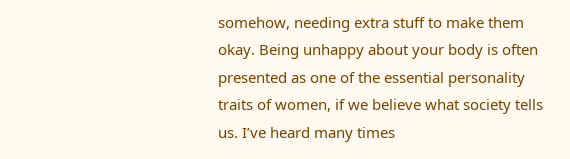somehow, needing extra stuff to make them okay. Being unhappy about your body is often presented as one of the essential personality traits of women, if we believe what society tells us. I’ve heard many times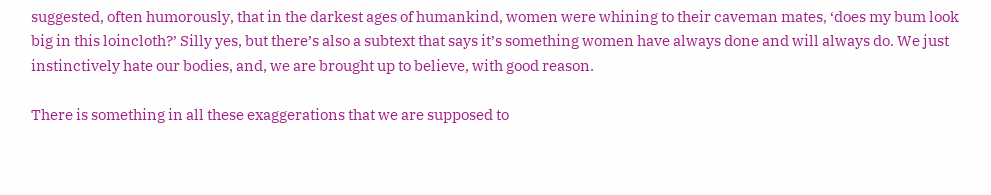suggested, often humorously, that in the darkest ages of humankind, women were whining to their caveman mates, ‘does my bum look big in this loincloth?’ Silly yes, but there’s also a subtext that says it’s something women have always done and will always do. We just instinctively hate our bodies, and, we are brought up to believe, with good reason.

There is something in all these exaggerations that we are supposed to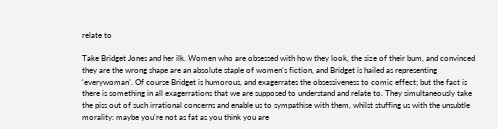relate to

Take Bridget Jones and her ilk. Women who are obsessed with how they look, the size of their bum, and convinced they are the wrong shape are an absolute staple of women’s fiction, and Bridget is hailed as representing ‘everywoman’. Of course Bridget is humorous, and exagerrates the obsessiveness to comic effect; but the fact is there is something in all exagerrations that we are supposed to understand and relate to. They simultaneously take the piss out of such irrational concerns and enable us to sympathise with them, whilst stuffing us with the unsubtle morality: maybe you’re not as fat as you think you are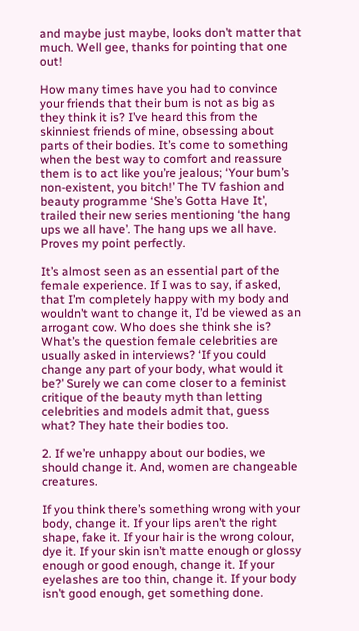and maybe just maybe, looks don’t matter that much. Well gee, thanks for pointing that one out!

How many times have you had to convince your friends that their bum is not as big as they think it is? I’ve heard this from the skinniest friends of mine, obsessing about parts of their bodies. It’s come to something when the best way to comfort and reassure them is to act like you’re jealous; ‘Your bum’s non-existent, you bitch!’ The TV fashion and beauty programme ‘She’s Gotta Have It’, trailed their new series mentioning ‘the hang ups we all have’. The hang ups we all have. Proves my point perfectly.

It’s almost seen as an essential part of the female experience. If I was to say, if asked, that I’m completely happy with my body and wouldn’t want to change it, I’d be viewed as an arrogant cow. Who does she think she is? What’s the question female celebrities are usually asked in interviews? ‘If you could change any part of your body, what would it be?’ Surely we can come closer to a feminist critique of the beauty myth than letting celebrities and models admit that, guess what? They hate their bodies too.

2. If we’re unhappy about our bodies, we should change it. And, women are changeable creatures.

If you think there’s something wrong with your body, change it. If your lips aren’t the right shape, fake it. If your hair is the wrong colour, dye it. If your skin isn’t matte enough or glossy enough or good enough, change it. If your eyelashes are too thin, change it. If your body isn’t good enough, get something done.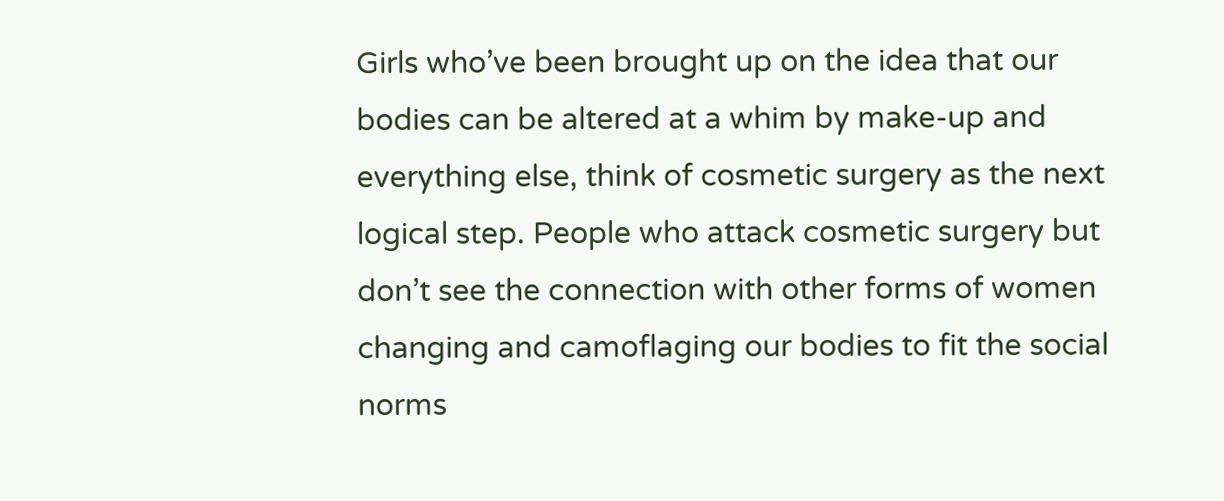Girls who’ve been brought up on the idea that our bodies can be altered at a whim by make-up and everything else, think of cosmetic surgery as the next logical step. People who attack cosmetic surgery but don’t see the connection with other forms of women changing and camoflaging our bodies to fit the social norms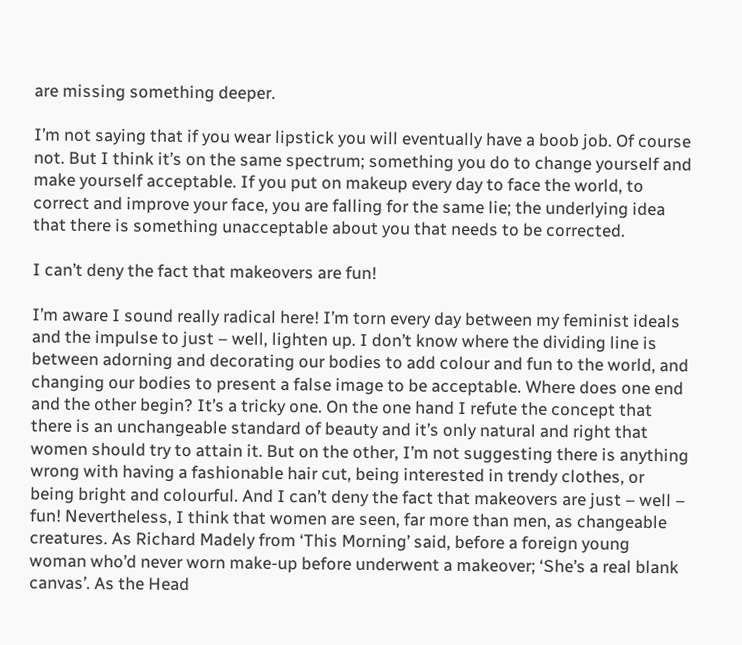are missing something deeper.

I’m not saying that if you wear lipstick you will eventually have a boob job. Of course not. But I think it’s on the same spectrum; something you do to change yourself and make yourself acceptable. If you put on makeup every day to face the world, to correct and improve your face, you are falling for the same lie; the underlying idea that there is something unacceptable about you that needs to be corrected.

I can’t deny the fact that makeovers are fun!

I’m aware I sound really radical here! I’m torn every day between my feminist ideals and the impulse to just – well, lighten up. I don’t know where the dividing line is between adorning and decorating our bodies to add colour and fun to the world, and changing our bodies to present a false image to be acceptable. Where does one end and the other begin? It’s a tricky one. On the one hand I refute the concept that there is an unchangeable standard of beauty and it’s only natural and right that women should try to attain it. But on the other, I’m not suggesting there is anything wrong with having a fashionable hair cut, being interested in trendy clothes, or being bright and colourful. And I can’t deny the fact that makeovers are just – well – fun! Nevertheless, I think that women are seen, far more than men, as changeable creatures. As Richard Madely from ‘This Morning’ said, before a foreign young woman who’d never worn make-up before underwent a makeover; ‘She’s a real blank canvas’. As the Head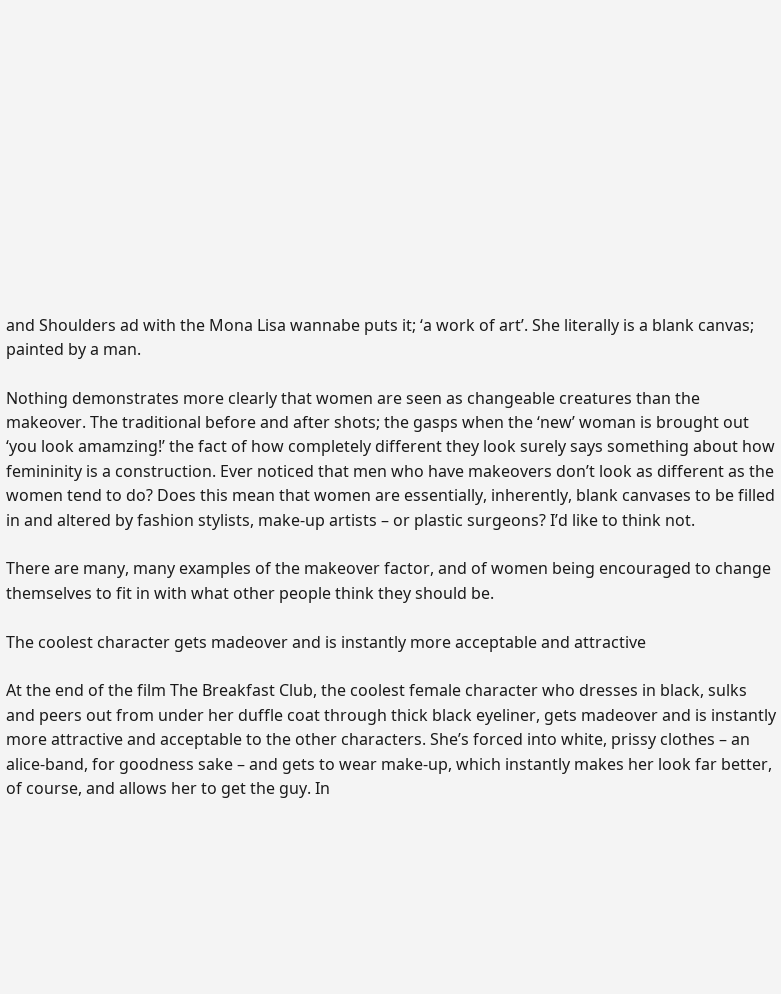and Shoulders ad with the Mona Lisa wannabe puts it; ‘a work of art’. She literally is a blank canvas; painted by a man.

Nothing demonstrates more clearly that women are seen as changeable creatures than the makeover. The traditional before and after shots; the gasps when the ‘new’ woman is brought out ‘you look amamzing!’ the fact of how completely different they look surely says something about how femininity is a construction. Ever noticed that men who have makeovers don’t look as different as the women tend to do? Does this mean that women are essentially, inherently, blank canvases to be filled in and altered by fashion stylists, make-up artists – or plastic surgeons? I’d like to think not.

There are many, many examples of the makeover factor, and of women being encouraged to change themselves to fit in with what other people think they should be.

The coolest character gets madeover and is instantly more acceptable and attractive

At the end of the film The Breakfast Club, the coolest female character who dresses in black, sulks and peers out from under her duffle coat through thick black eyeliner, gets madeover and is instantly more attractive and acceptable to the other characters. She’s forced into white, prissy clothes – an alice-band, for goodness sake – and gets to wear make-up, which instantly makes her look far better, of course, and allows her to get the guy. In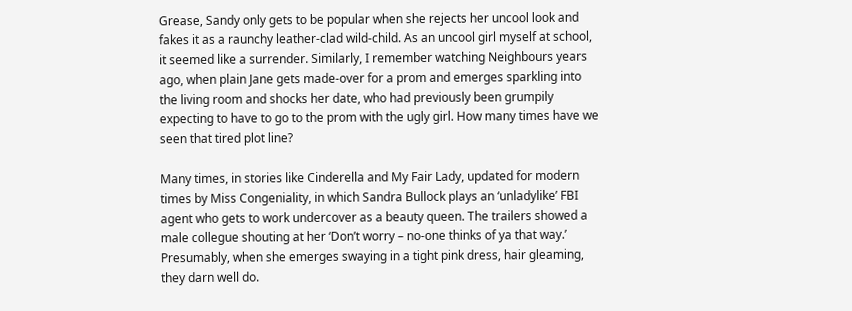Grease, Sandy only gets to be popular when she rejects her uncool look and fakes it as a raunchy leather-clad wild-child. As an uncool girl myself at school, it seemed like a surrender. Similarly, I remember watching Neighbours years ago, when plain Jane gets made-over for a prom and emerges sparkling into the living room and shocks her date, who had previously been grumpily expecting to have to go to the prom with the ugly girl. How many times have we seen that tired plot line?

Many times, in stories like Cinderella and My Fair Lady, updated for modern times by Miss Congeniality, in which Sandra Bullock plays an ‘unladylike’ FBI agent who gets to work undercover as a beauty queen. The trailers showed a male collegue shouting at her ‘Don’t worry – no-one thinks of ya that way.’ Presumably, when she emerges swaying in a tight pink dress, hair gleaming, they darn well do.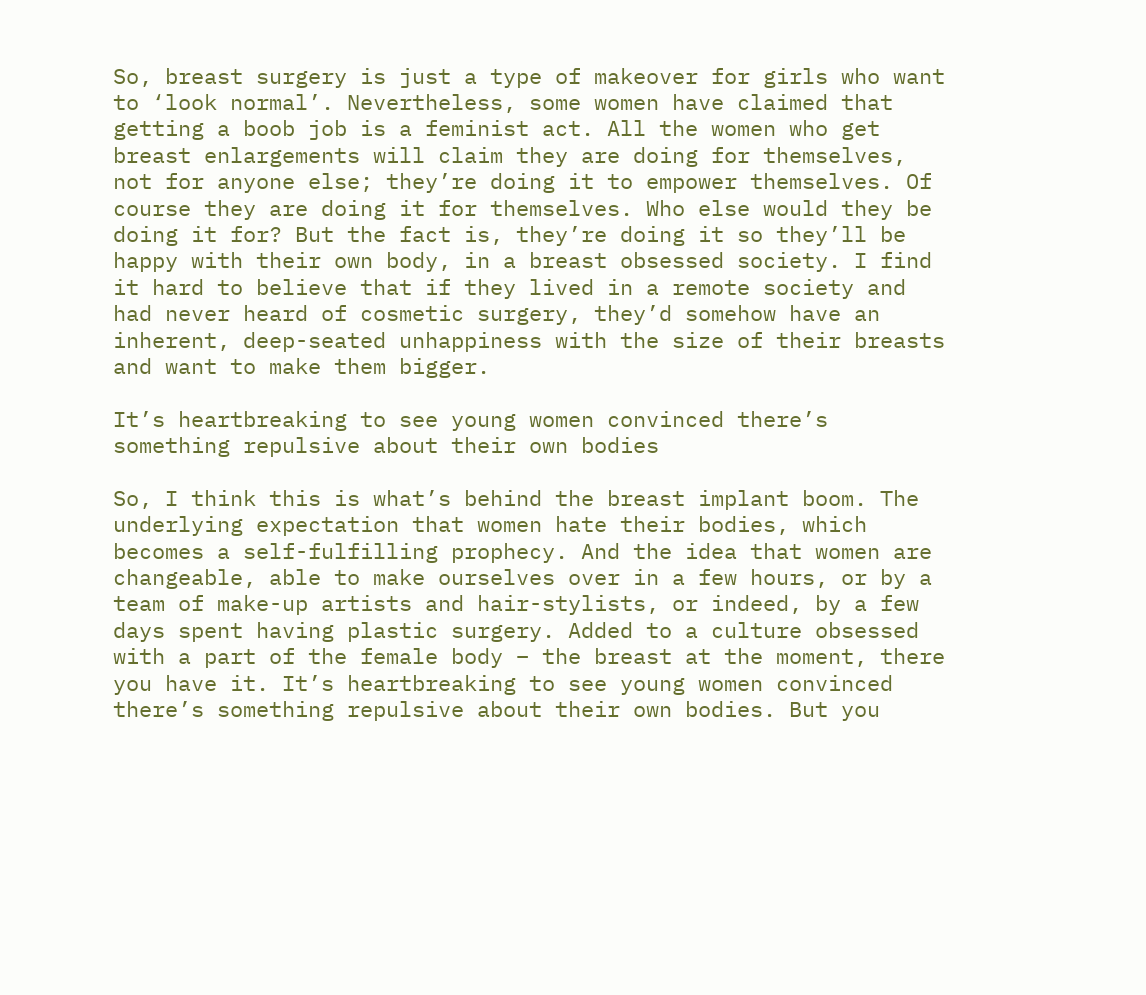So, breast surgery is just a type of makeover for girls who want to ‘look normal’. Nevertheless, some women have claimed that getting a boob job is a feminist act. All the women who get breast enlargements will claim they are doing for themselves, not for anyone else; they’re doing it to empower themselves. Of course they are doing it for themselves. Who else would they be doing it for? But the fact is, they’re doing it so they’ll be happy with their own body, in a breast obsessed society. I find it hard to believe that if they lived in a remote society and had never heard of cosmetic surgery, they’d somehow have an inherent, deep-seated unhappiness with the size of their breasts and want to make them bigger.

It’s heartbreaking to see young women convinced there’s something repulsive about their own bodies

So, I think this is what’s behind the breast implant boom. The underlying expectation that women hate their bodies, which becomes a self-fulfilling prophecy. And the idea that women are changeable, able to make ourselves over in a few hours, or by a team of make-up artists and hair-stylists, or indeed, by a few days spent having plastic surgery. Added to a culture obsessed with a part of the female body – the breast at the moment, there you have it. It’s heartbreaking to see young women convinced there’s something repulsive about their own bodies. But you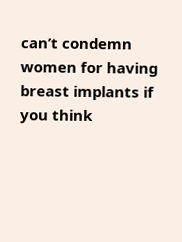can’t condemn women for having breast implants if you think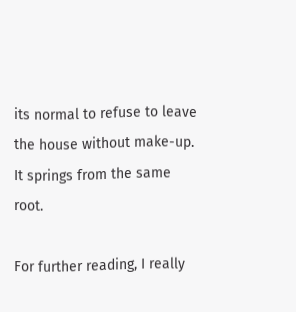its normal to refuse to leave the house without make-up. It springs from the same root.

For further reading, I really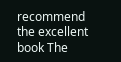recommend the excellent book The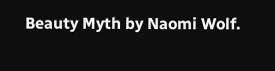Beauty Myth by Naomi Wolf.